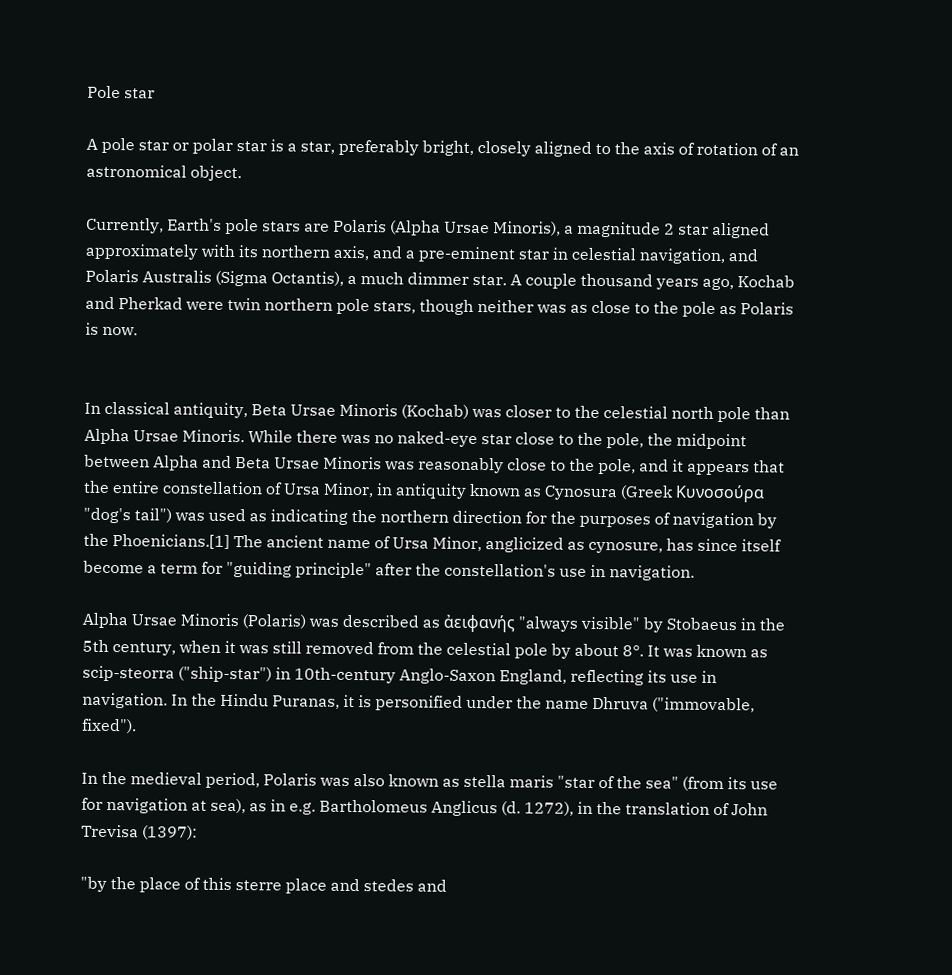Pole star

A pole star or polar star is a star, preferably bright, closely aligned to the axis of rotation of an astronomical object.

Currently, Earth's pole stars are Polaris (Alpha Ursae Minoris), a magnitude 2 star aligned approximately with its northern axis, and a pre-eminent star in celestial navigation, and Polaris Australis (Sigma Octantis), a much dimmer star. A couple thousand years ago, Kochab and Pherkad were twin northern pole stars, though neither was as close to the pole as Polaris is now.


In classical antiquity, Beta Ursae Minoris (Kochab) was closer to the celestial north pole than Alpha Ursae Minoris. While there was no naked-eye star close to the pole, the midpoint between Alpha and Beta Ursae Minoris was reasonably close to the pole, and it appears that the entire constellation of Ursa Minor, in antiquity known as Cynosura (Greek Κυνοσούρα "dog's tail") was used as indicating the northern direction for the purposes of navigation by the Phoenicians.[1] The ancient name of Ursa Minor, anglicized as cynosure, has since itself become a term for "guiding principle" after the constellation's use in navigation.

Alpha Ursae Minoris (Polaris) was described as ἀειφανής "always visible" by Stobaeus in the 5th century, when it was still removed from the celestial pole by about 8°. It was known as scip-steorra ("ship-star") in 10th-century Anglo-Saxon England, reflecting its use in navigation. In the Hindu Puranas, it is personified under the name Dhruva ("immovable, fixed").

In the medieval period, Polaris was also known as stella maris "star of the sea" (from its use for navigation at sea), as in e.g. Bartholomeus Anglicus (d. 1272), in the translation of John Trevisa (1397):

"by the place of this sterre place and stedes and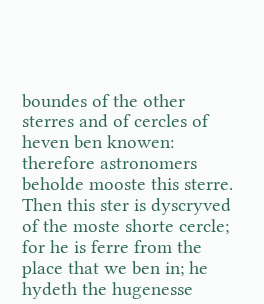boundes of the other sterres and of cercles of heven ben knowen: therefore astronomers beholde mooste this sterre. Then this ster is dyscryved of the moste shorte cercle; for he is ferre from the place that we ben in; he hydeth the hugenesse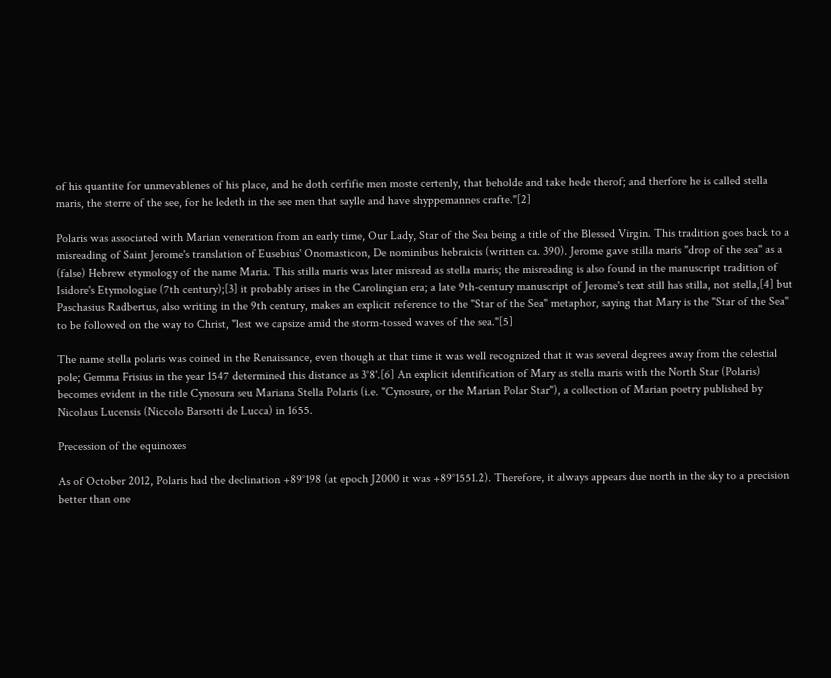of his quantite for unmevablenes of his place, and he doth cerfifie men moste certenly, that beholde and take hede therof; and therfore he is called stella maris, the sterre of the see, for he ledeth in the see men that saylle and have shyppemannes crafte."[2]

Polaris was associated with Marian veneration from an early time, Our Lady, Star of the Sea being a title of the Blessed Virgin. This tradition goes back to a misreading of Saint Jerome's translation of Eusebius' Onomasticon, De nominibus hebraicis (written ca. 390). Jerome gave stilla maris "drop of the sea" as a (false) Hebrew etymology of the name Maria. This stilla maris was later misread as stella maris; the misreading is also found in the manuscript tradition of Isidore's Etymologiae (7th century);[3] it probably arises in the Carolingian era; a late 9th-century manuscript of Jerome's text still has stilla, not stella,[4] but Paschasius Radbertus, also writing in the 9th century, makes an explicit reference to the "Star of the Sea" metaphor, saying that Mary is the "Star of the Sea" to be followed on the way to Christ, "lest we capsize amid the storm-tossed waves of the sea."[5]

The name stella polaris was coined in the Renaissance, even though at that time it was well recognized that it was several degrees away from the celestial pole; Gemma Frisius in the year 1547 determined this distance as 3°8'.[6] An explicit identification of Mary as stella maris with the North Star (Polaris) becomes evident in the title Cynosura seu Mariana Stella Polaris (i.e. "Cynosure, or the Marian Polar Star"), a collection of Marian poetry published by Nicolaus Lucensis (Niccolo Barsotti de Lucca) in 1655.

Precession of the equinoxes

As of October 2012, Polaris had the declination +89°198 (at epoch J2000 it was +89°1551.2). Therefore, it always appears due north in the sky to a precision better than one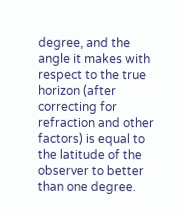degree, and the angle it makes with respect to the true horizon (after correcting for refraction and other factors) is equal to the latitude of the observer to better than one degree.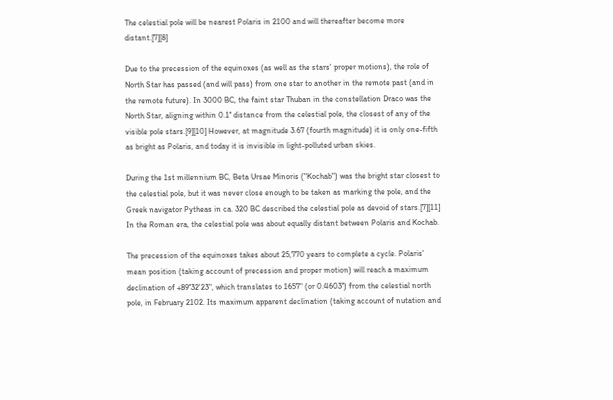The celestial pole will be nearest Polaris in 2100 and will thereafter become more distant.[7][8]

Due to the precession of the equinoxes (as well as the stars' proper motions), the role of North Star has passed (and will pass) from one star to another in the remote past (and in the remote future). In 3000 BC, the faint star Thuban in the constellation Draco was the North Star, aligning within 0.1° distance from the celestial pole, the closest of any of the visible pole stars.[9][10] However, at magnitude 3.67 (fourth magnitude) it is only one-fifth as bright as Polaris, and today it is invisible in light-polluted urban skies.

During the 1st millennium BC, Beta Ursae Minoris ("Kochab") was the bright star closest to the celestial pole, but it was never close enough to be taken as marking the pole, and the Greek navigator Pytheas in ca. 320 BC described the celestial pole as devoid of stars.[7][11] In the Roman era, the celestial pole was about equally distant between Polaris and Kochab.

The precession of the equinoxes takes about 25,770 years to complete a cycle. Polaris' mean position (taking account of precession and proper motion) will reach a maximum declination of +89°32'23", which translates to 1657" (or 0.4603°) from the celestial north pole, in February 2102. Its maximum apparent declination (taking account of nutation and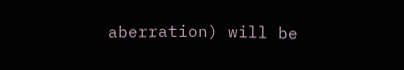aberration) will be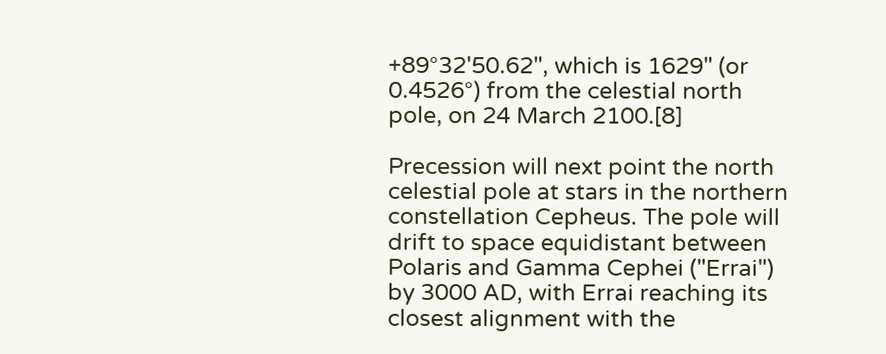+89°32'50.62", which is 1629" (or 0.4526°) from the celestial north pole, on 24 March 2100.[8]

Precession will next point the north celestial pole at stars in the northern constellation Cepheus. The pole will drift to space equidistant between Polaris and Gamma Cephei ("Errai") by 3000 AD, with Errai reaching its closest alignment with the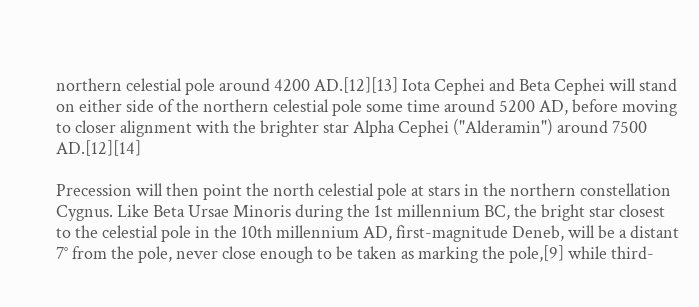northern celestial pole around 4200 AD.[12][13] Iota Cephei and Beta Cephei will stand on either side of the northern celestial pole some time around 5200 AD, before moving to closer alignment with the brighter star Alpha Cephei ("Alderamin") around 7500 AD.[12][14]

Precession will then point the north celestial pole at stars in the northern constellation Cygnus. Like Beta Ursae Minoris during the 1st millennium BC, the bright star closest to the celestial pole in the 10th millennium AD, first-magnitude Deneb, will be a distant 7° from the pole, never close enough to be taken as marking the pole,[9] while third-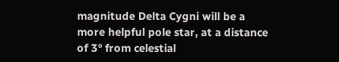magnitude Delta Cygni will be a more helpful pole star, at a distance of 3° from celestial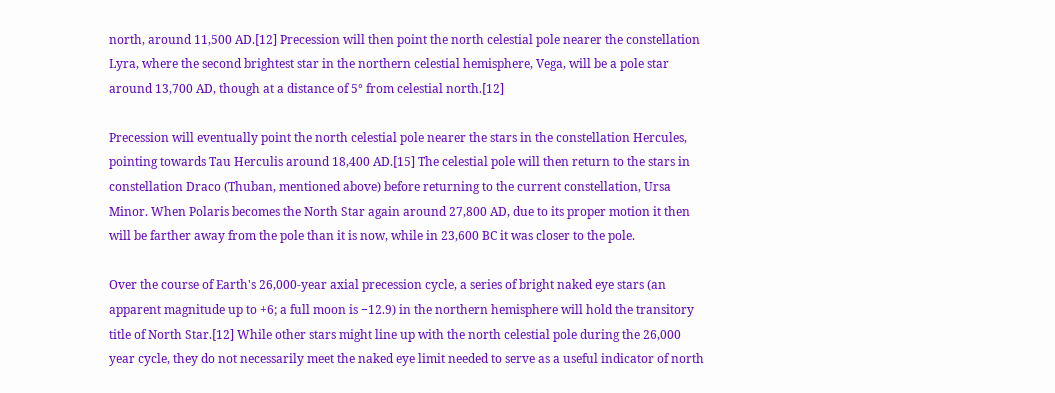north, around 11,500 AD.[12] Precession will then point the north celestial pole nearer the constellation Lyra, where the second brightest star in the northern celestial hemisphere, Vega, will be a pole star around 13,700 AD, though at a distance of 5° from celestial north.[12]

Precession will eventually point the north celestial pole nearer the stars in the constellation Hercules, pointing towards Tau Herculis around 18,400 AD.[15] The celestial pole will then return to the stars in constellation Draco (Thuban, mentioned above) before returning to the current constellation, Ursa Minor. When Polaris becomes the North Star again around 27,800 AD, due to its proper motion it then will be farther away from the pole than it is now, while in 23,600 BC it was closer to the pole.

Over the course of Earth's 26,000-year axial precession cycle, a series of bright naked eye stars (an apparent magnitude up to +6; a full moon is −12.9) in the northern hemisphere will hold the transitory title of North Star.[12] While other stars might line up with the north celestial pole during the 26,000 year cycle, they do not necessarily meet the naked eye limit needed to serve as a useful indicator of north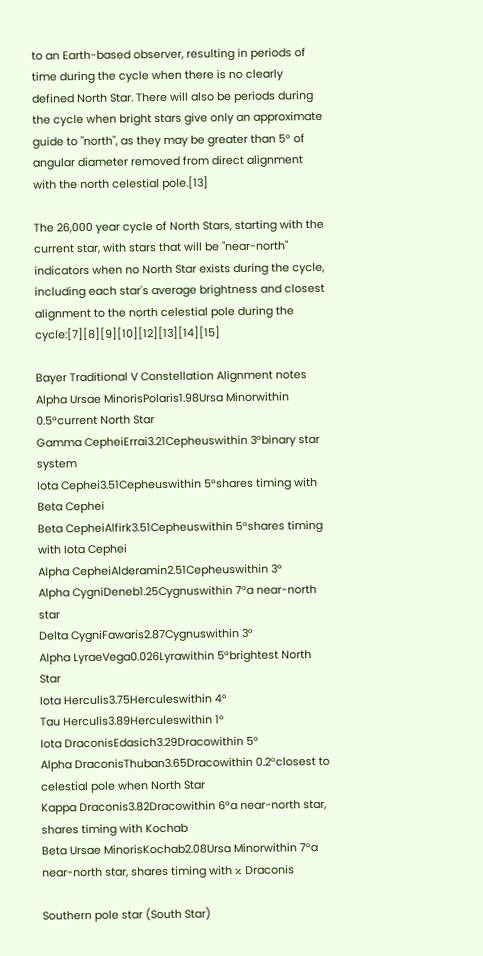to an Earth-based observer, resulting in periods of time during the cycle when there is no clearly defined North Star. There will also be periods during the cycle when bright stars give only an approximate guide to "north", as they may be greater than 5° of angular diameter removed from direct alignment with the north celestial pole.[13]

The 26,000 year cycle of North Stars, starting with the current star, with stars that will be "near-north" indicators when no North Star exists during the cycle, including each star's average brightness and closest alignment to the north celestial pole during the cycle:[7][8][9][10][12][13][14][15]

Bayer Traditional V Constellation Alignment notes
Alpha Ursae MinorisPolaris1.98Ursa Minorwithin 0.5°current North Star
Gamma CepheiErrai3.21Cepheuswithin 3°binary star system
Iota Cephei3.51Cepheuswithin 5°shares timing with Beta Cephei
Beta CepheiAlfirk3.51Cepheuswithin 5°shares timing with Iota Cephei
Alpha CepheiAlderamin2.51Cepheuswithin 3°
Alpha CygniDeneb1.25Cygnuswithin 7°a near-north star
Delta CygniFawaris2.87Cygnuswithin 3°
Alpha LyraeVega0.026Lyrawithin 5°brightest North Star
Iota Herculis3.75Herculeswithin 4°
Tau Herculis3.89Herculeswithin 1°
Iota DraconisEdasich3.29Dracowithin 5°
Alpha DraconisThuban3.65Dracowithin 0.2°closest to celestial pole when North Star
Kappa Draconis3.82Dracowithin 6°a near-north star, shares timing with Kochab
Beta Ursae MinorisKochab2.08Ursa Minorwithin 7°a near-north star, shares timing with κ Draconis

Southern pole star (South Star)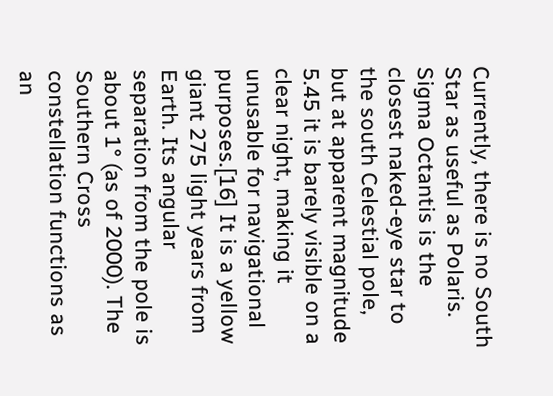Currently, there is no South Star as useful as Polaris. Sigma Octantis is the closest naked-eye star to the south Celestial pole, but at apparent magnitude 5.45 it is barely visible on a clear night, making it unusable for navigational purposes.[16] It is a yellow giant 275 light years from Earth. Its angular separation from the pole is about 1° (as of 2000). The Southern Cross constellation functions as an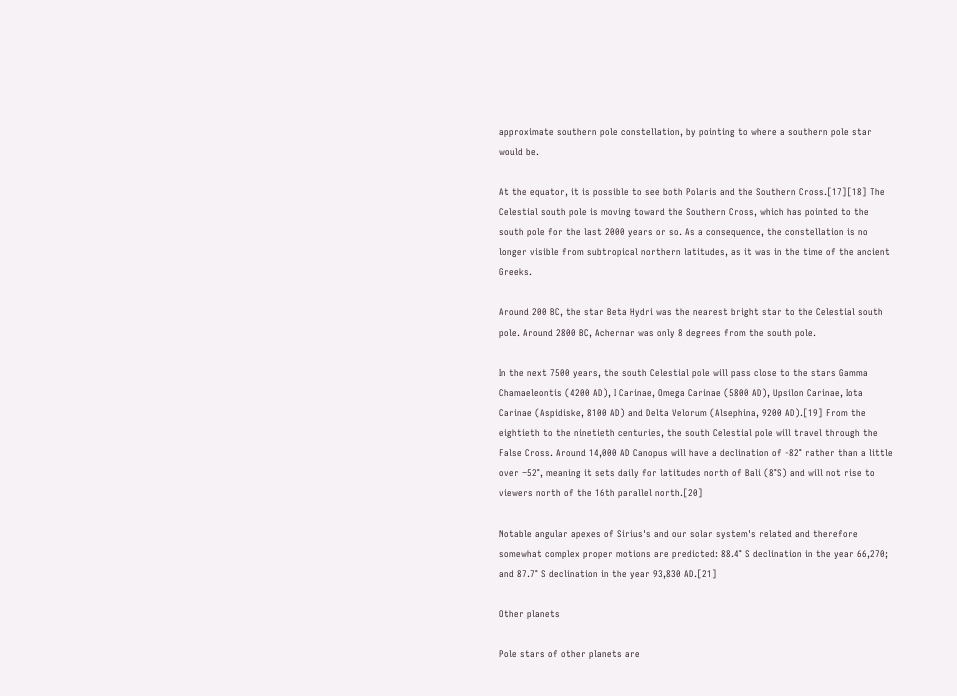approximate southern pole constellation, by pointing to where a southern pole star would be.

At the equator, it is possible to see both Polaris and the Southern Cross.[17][18] The Celestial south pole is moving toward the Southern Cross, which has pointed to the south pole for the last 2000 years or so. As a consequence, the constellation is no longer visible from subtropical northern latitudes, as it was in the time of the ancient Greeks.

Around 200 BC, the star Beta Hydri was the nearest bright star to the Celestial south pole. Around 2800 BC, Achernar was only 8 degrees from the south pole.

In the next 7500 years, the south Celestial pole will pass close to the stars Gamma Chamaeleontis (4200 AD), I Carinae, Omega Carinae (5800 AD), Upsilon Carinae, Iota Carinae (Aspidiske, 8100 AD) and Delta Velorum (Alsephina, 9200 AD).[19] From the eightieth to the ninetieth centuries, the south Celestial pole will travel through the False Cross. Around 14,000 AD Canopus will have a declination of -82° rather than a little over −52°, meaning it sets daily for latitudes north of Bali (8°S) and will not rise to viewers north of the 16th parallel north.[20]

Notable angular apexes of Sirius's and our solar system's related and therefore somewhat complex proper motions are predicted: 88.4° S declination in the year 66,270; and 87.7° S declination in the year 93,830 AD.[21]

Other planets

Pole stars of other planets are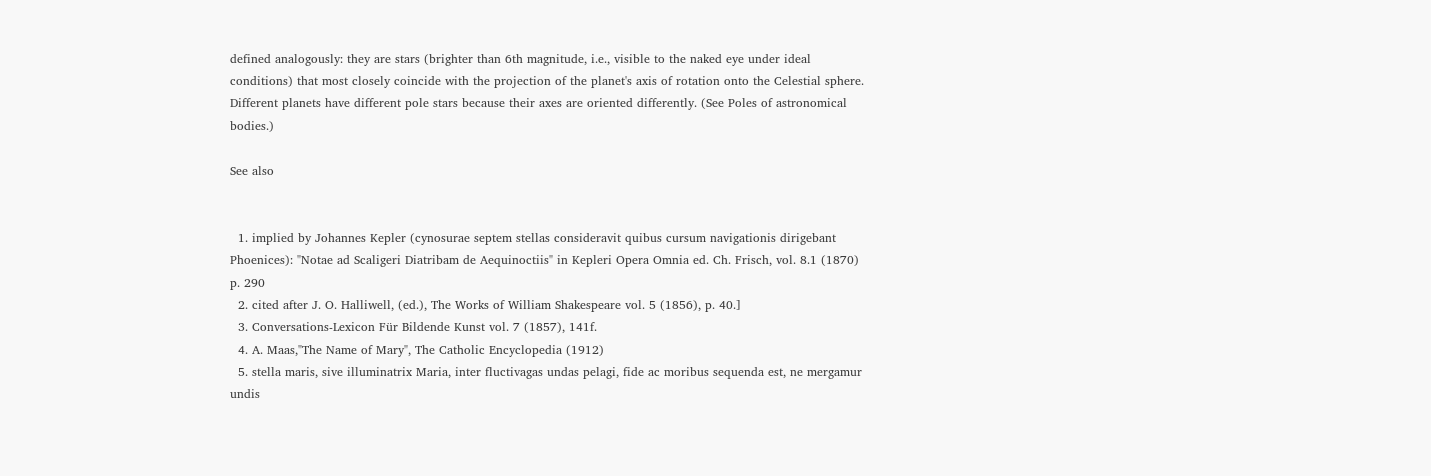defined analogously: they are stars (brighter than 6th magnitude, i.e., visible to the naked eye under ideal conditions) that most closely coincide with the projection of the planet's axis of rotation onto the Celestial sphere. Different planets have different pole stars because their axes are oriented differently. (See Poles of astronomical bodies.)

See also


  1. implied by Johannes Kepler (cynosurae septem stellas consideravit quibus cursum navigationis dirigebant Phoenices): "Notae ad Scaligeri Diatribam de Aequinoctiis" in Kepleri Opera Omnia ed. Ch. Frisch, vol. 8.1 (1870) p. 290
  2. cited after J. O. Halliwell, (ed.), The Works of William Shakespeare vol. 5 (1856), p. 40.]
  3. Conversations-Lexicon Für Bildende Kunst vol. 7 (1857), 141f.
  4. A. Maas,"The Name of Mary", The Catholic Encyclopedia (1912)
  5. stella maris, sive illuminatrix Maria, inter fluctivagas undas pelagi, fide ac moribus sequenda est, ne mergamur undis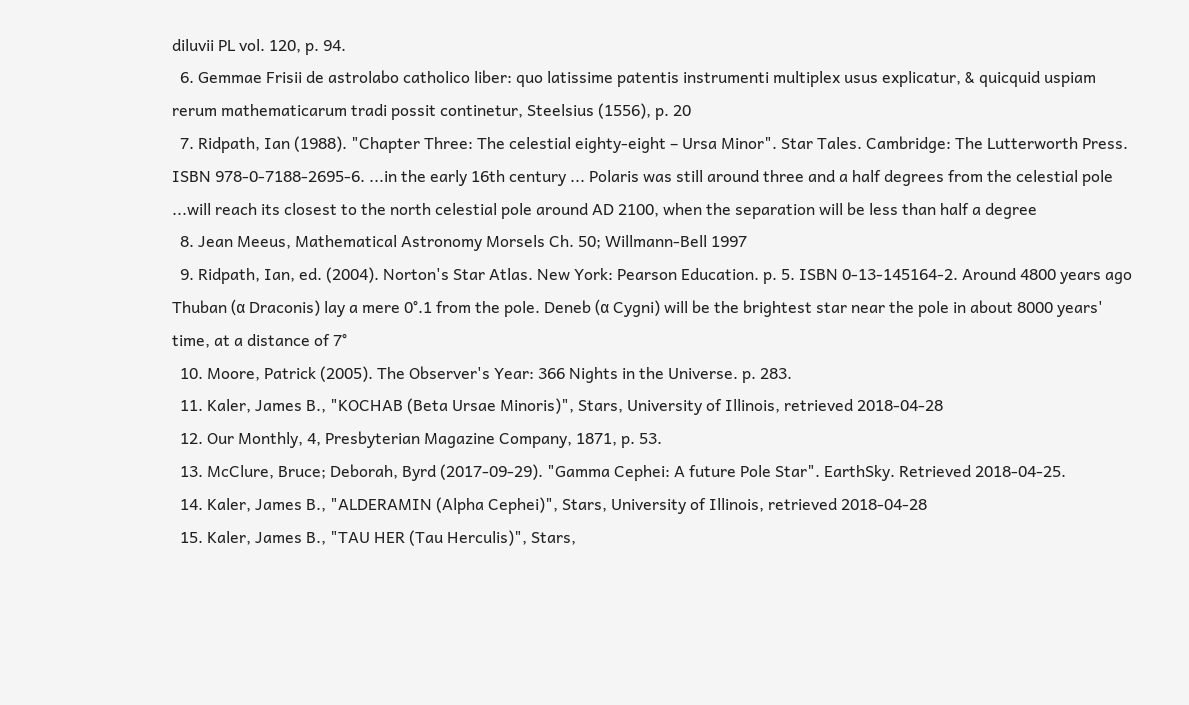diluvii PL vol. 120, p. 94.
  6. Gemmae Frisii de astrolabo catholico liber: quo latissime patentis instrumenti multiplex usus explicatur, & quicquid uspiam rerum mathematicarum tradi possit continetur, Steelsius (1556), p. 20
  7. Ridpath, Ian (1988). "Chapter Three: The celestial eighty-eight – Ursa Minor". Star Tales. Cambridge: The Lutterworth Press. ISBN 978-0-7188-2695-6. ...in the early 16th century ... Polaris was still around three and a half degrees from the celestial pole ...will reach its closest to the north celestial pole around AD 2100, when the separation will be less than half a degree
  8. Jean Meeus, Mathematical Astronomy Morsels Ch. 50; Willmann-Bell 1997
  9. Ridpath, Ian, ed. (2004). Norton's Star Atlas. New York: Pearson Education. p. 5. ISBN 0-13-145164-2. Around 4800 years ago Thuban (α Draconis) lay a mere 0°.1 from the pole. Deneb (α Cygni) will be the brightest star near the pole in about 8000 years' time, at a distance of 7°
  10. Moore, Patrick (2005). The Observer's Year: 366 Nights in the Universe. p. 283.
  11. Kaler, James B., "KOCHAB (Beta Ursae Minoris)", Stars, University of Illinois, retrieved 2018-04-28
  12. Our Monthly, 4, Presbyterian Magazine Company, 1871, p. 53.
  13. McClure, Bruce; Deborah, Byrd (2017-09-29). "Gamma Cephei: A future Pole Star". EarthSky. Retrieved 2018-04-25.
  14. Kaler, James B., "ALDERAMIN (Alpha Cephei)", Stars, University of Illinois, retrieved 2018-04-28
  15. Kaler, James B., "TAU HER (Tau Herculis)", Stars,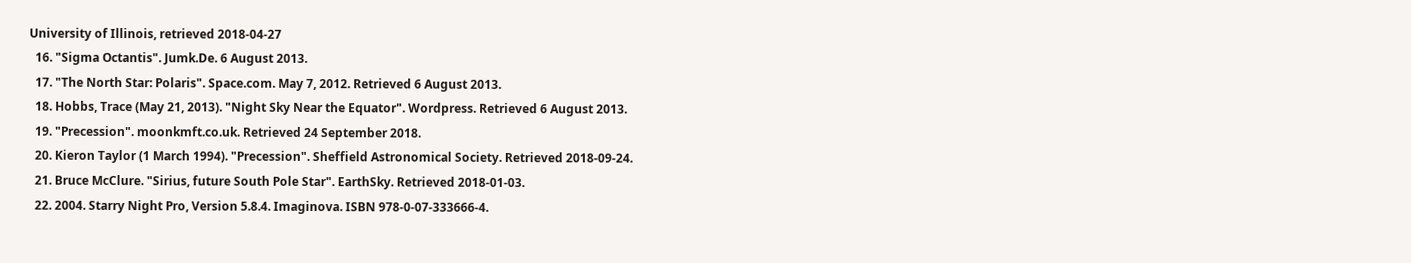University of Illinois, retrieved 2018-04-27
  16. "Sigma Octantis". Jumk.De. 6 August 2013.
  17. "The North Star: Polaris". Space.com. May 7, 2012. Retrieved 6 August 2013.
  18. Hobbs, Trace (May 21, 2013). "Night Sky Near the Equator". Wordpress. Retrieved 6 August 2013.
  19. "Precession". moonkmft.co.uk. Retrieved 24 September 2018.
  20. Kieron Taylor (1 March 1994). "Precession". Sheffield Astronomical Society. Retrieved 2018-09-24.
  21. Bruce McClure. "Sirius, future South Pole Star". EarthSky. Retrieved 2018-01-03.
  22. 2004. Starry Night Pro, Version 5.8.4. Imaginova. ISBN 978-0-07-333666-4.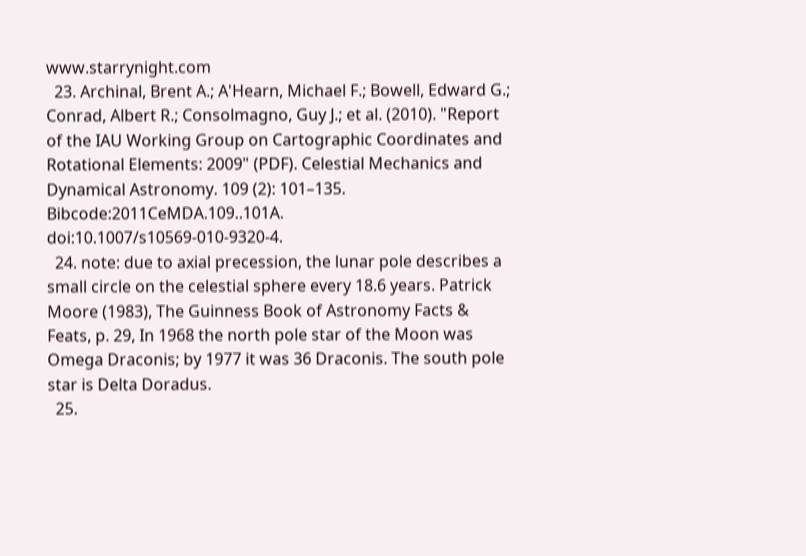www.starrynight.com
  23. Archinal, Brent A.; A'Hearn, Michael F.; Bowell, Edward G.; Conrad, Albert R.; Consolmagno, Guy J.; et al. (2010). "Report of the IAU Working Group on Cartographic Coordinates and Rotational Elements: 2009" (PDF). Celestial Mechanics and Dynamical Astronomy. 109 (2): 101–135. Bibcode:2011CeMDA.109..101A. doi:10.1007/s10569-010-9320-4.
  24. note: due to axial precession, the lunar pole describes a small circle on the celestial sphere every 18.6 years. Patrick Moore (1983), The Guinness Book of Astronomy Facts & Feats, p. 29, In 1968 the north pole star of the Moon was Omega Draconis; by 1977 it was 36 Draconis. The south pole star is Delta Doradus.
  25.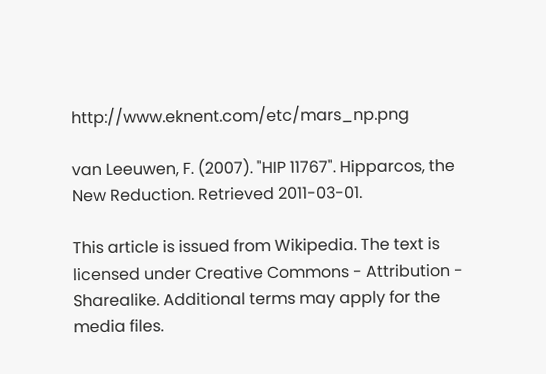http://www.eknent.com/etc/mars_np.png

van Leeuwen, F. (2007). "HIP 11767". Hipparcos, the New Reduction. Retrieved 2011-03-01.

This article is issued from Wikipedia. The text is licensed under Creative Commons - Attribution - Sharealike. Additional terms may apply for the media files.